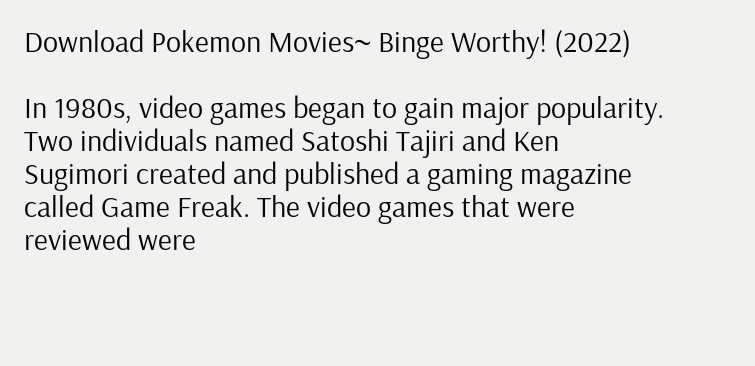Download Pokemon Movies~ Binge Worthy! (2022)

In 1980s, video games began to gain major popularity. Two individuals named Satoshi Tajiri and Ken Sugimori created and published a gaming magazine called Game Freak. The video games that were reviewed were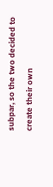subpar, so the two decided to create their own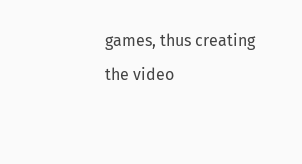games, thus creating the video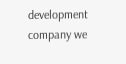development company we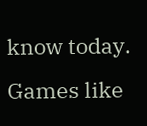know today. Games like